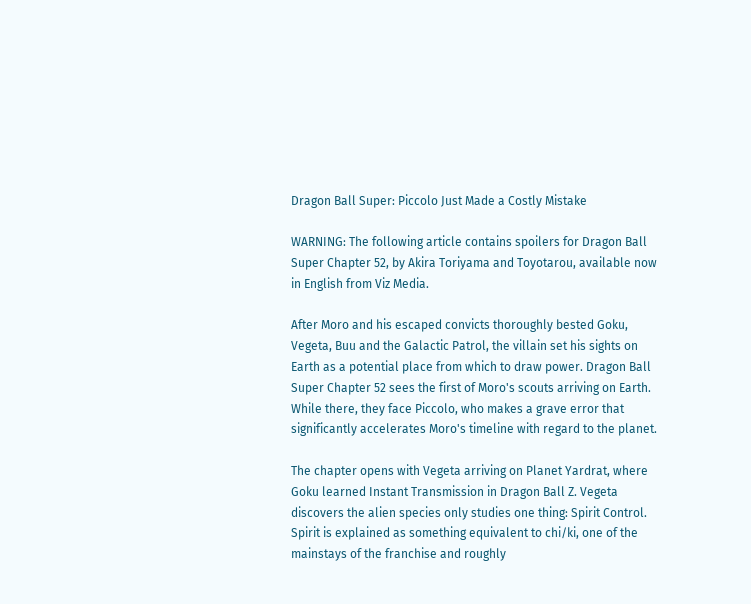Dragon Ball Super: Piccolo Just Made a Costly Mistake

WARNING: The following article contains spoilers for Dragon Ball Super Chapter 52, by Akira Toriyama and Toyotarou, available now in English from Viz Media.

After Moro and his escaped convicts thoroughly bested Goku, Vegeta, Buu and the Galactic Patrol, the villain set his sights on Earth as a potential place from which to draw power. Dragon Ball Super Chapter 52 sees the first of Moro's scouts arriving on Earth. While there, they face Piccolo, who makes a grave error that significantly accelerates Moro's timeline with regard to the planet.

The chapter opens with Vegeta arriving on Planet Yardrat, where Goku learned Instant Transmission in Dragon Ball Z. Vegeta discovers the alien species only studies one thing: Spirit Control. Spirit is explained as something equivalent to chi/ki, one of the mainstays of the franchise and roughly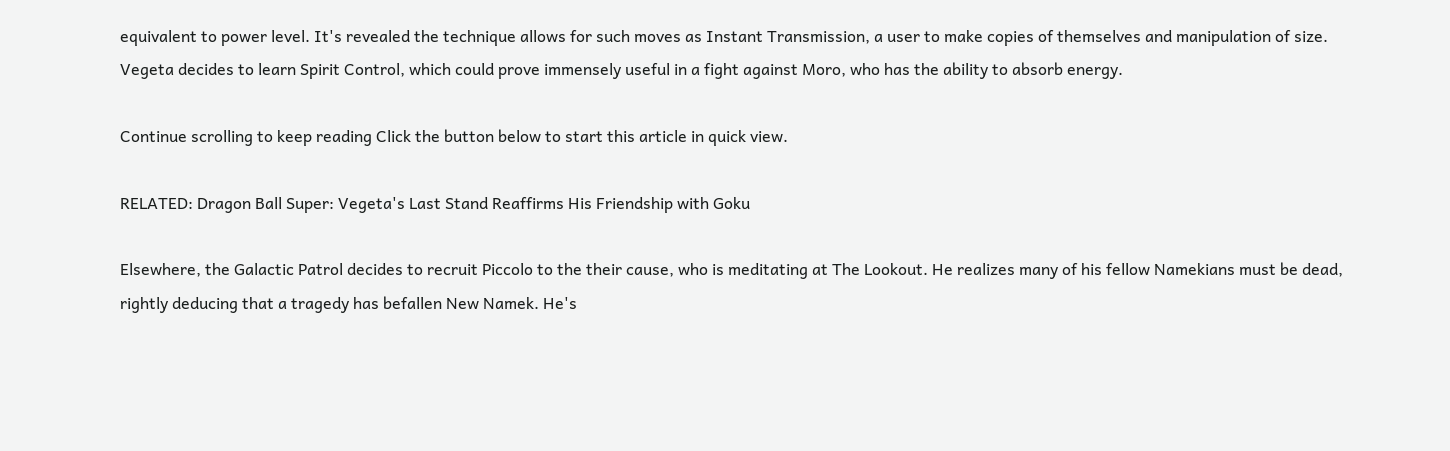equivalent to power level. It's revealed the technique allows for such moves as Instant Transmission, a user to make copies of themselves and manipulation of size. Vegeta decides to learn Spirit Control, which could prove immensely useful in a fight against Moro, who has the ability to absorb energy.

Continue scrolling to keep reading Click the button below to start this article in quick view.

RELATED: Dragon Ball Super: Vegeta's Last Stand Reaffirms His Friendship with Goku

Elsewhere, the Galactic Patrol decides to recruit Piccolo to the their cause, who is meditating at The Lookout. He realizes many of his fellow Namekians must be dead, rightly deducing that a tragedy has befallen New Namek. He's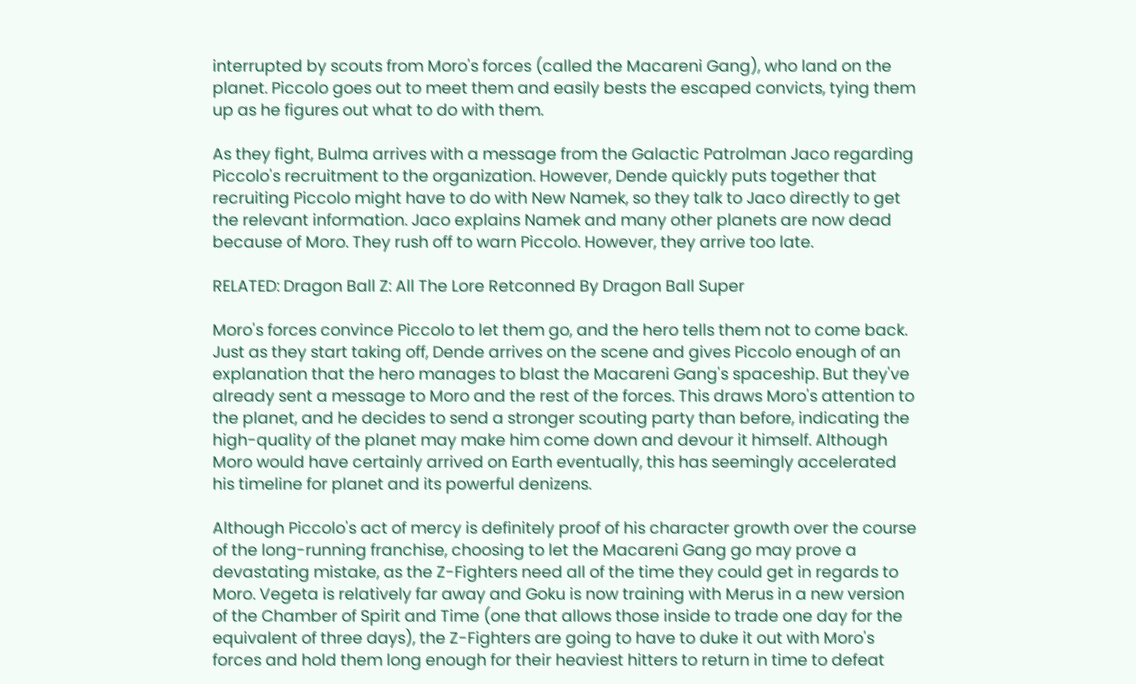interrupted by scouts from Moro's forces (called the Macareni Gang), who land on the planet. Piccolo goes out to meet them and easily bests the escaped convicts, tying them up as he figures out what to do with them.

As they fight, Bulma arrives with a message from the Galactic Patrolman Jaco regarding Piccolo's recruitment to the organization. However, Dende quickly puts together that recruiting Piccolo might have to do with New Namek, so they talk to Jaco directly to get the relevant information. Jaco explains Namek and many other planets are now dead because of Moro. They rush off to warn Piccolo. However, they arrive too late.

RELATED: Dragon Ball Z: All The Lore Retconned By Dragon Ball Super

Moro's forces convince Piccolo to let them go, and the hero tells them not to come back. Just as they start taking off, Dende arrives on the scene and gives Piccolo enough of an explanation that the hero manages to blast the Macareni Gang's spaceship. But they've already sent a message to Moro and the rest of the forces. This draws Moro's attention to the planet, and he decides to send a stronger scouting party than before, indicating the high-quality of the planet may make him come down and devour it himself. Although Moro would have certainly arrived on Earth eventually, this has seemingly accelerated his timeline for planet and its powerful denizens.

Although Piccolo's act of mercy is definitely proof of his character growth over the course of the long-running franchise, choosing to let the Macareni Gang go may prove a devastating mistake, as the Z-Fighters need all of the time they could get in regards to Moro. Vegeta is relatively far away and Goku is now training with Merus in a new version of the Chamber of Spirit and Time (one that allows those inside to trade one day for the equivalent of three days), the Z-Fighters are going to have to duke it out with Moro's forces and hold them long enough for their heaviest hitters to return in time to defeat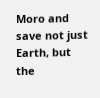Moro and save not just Earth, but the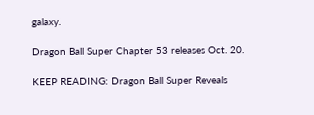galaxy.

Dragon Ball Super Chapter 53 releases Oct. 20.

KEEP READING: Dragon Ball Super Reveals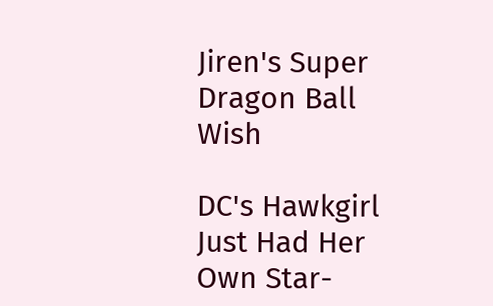Jiren's Super Dragon Ball Wish

DC's Hawkgirl Just Had Her Own Star-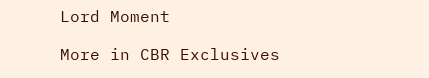Lord Moment

More in CBR Exclusives